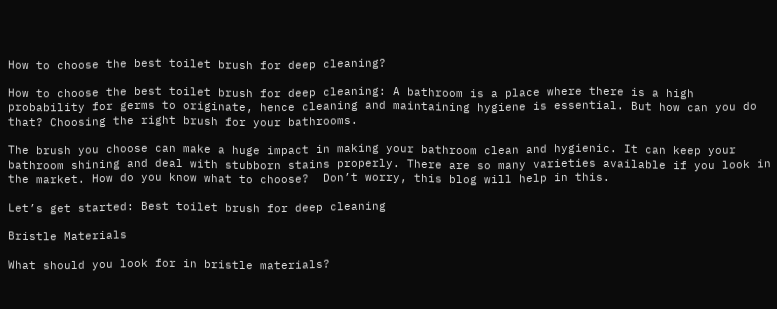How to choose the best toilet brush for deep cleaning?

How to choose the best toilet brush for deep cleaning: A bathroom is a place where there is a high probability for germs to originate, hence cleaning and maintaining hygiene is essential. But how can you do that? Choosing the right brush for your bathrooms.

The brush you choose can make a huge impact in making your bathroom clean and hygienic. It can keep your bathroom shining and deal with stubborn stains properly. There are so many varieties available if you look in the market. How do you know what to choose?  Don’t worry, this blog will help in this.

Let’s get started: Best toilet brush for deep cleaning

Bristle Materials

What should you look for in bristle materials?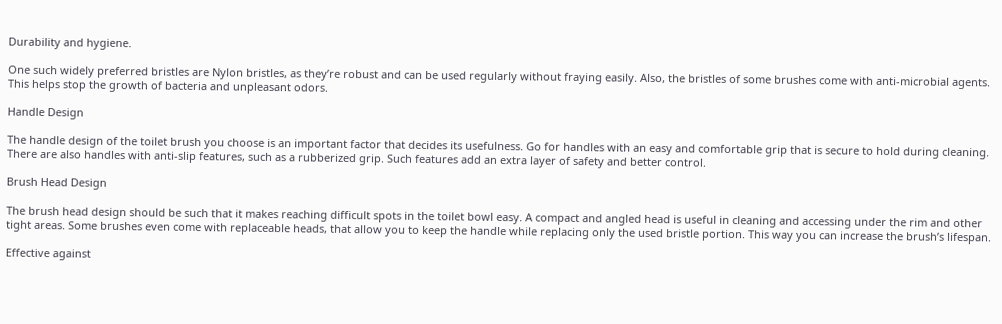Durability and hygiene.

One such widely preferred bristles are Nylon bristles, as they’re robust and can be used regularly without fraying easily. Also, the bristles of some brushes come with anti-microbial agents. This helps stop the growth of bacteria and unpleasant odors.

Handle Design

The handle design of the toilet brush you choose is an important factor that decides its usefulness. Go for handles with an easy and comfortable grip that is secure to hold during cleaning. There are also handles with anti-slip features, such as a rubberized grip. Such features add an extra layer of safety and better control.

Brush Head Design

The brush head design should be such that it makes reaching difficult spots in the toilet bowl easy. A compact and angled head is useful in cleaning and accessing under the rim and other tight areas. Some brushes even come with replaceable heads, that allow you to keep the handle while replacing only the used bristle portion. This way you can increase the brush’s lifespan.

Effective against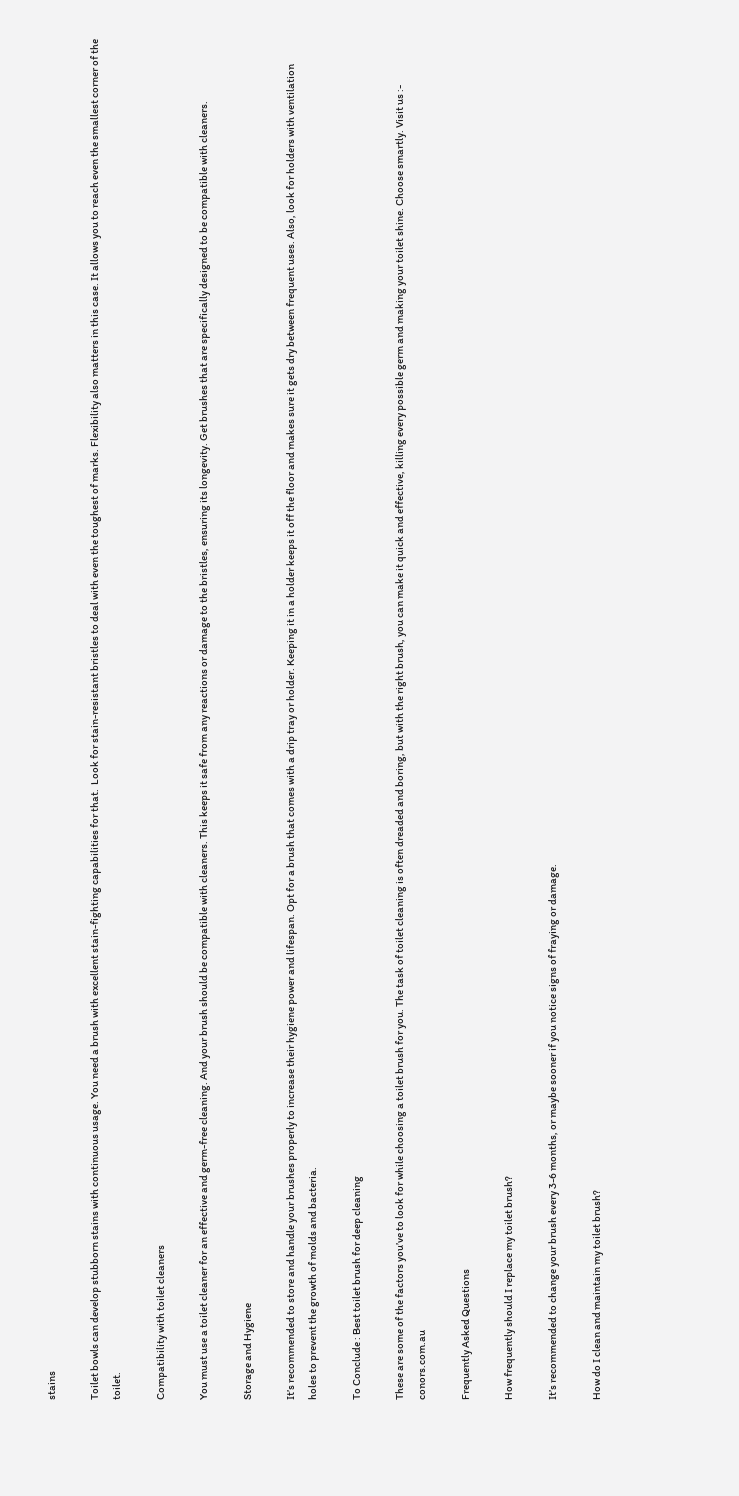stains

Toilet bowls can develop stubborn stains with continuous usage. You need a brush with excellent stain-fighting capabilities for that.  Look for stain-resistant bristles to deal with even the toughest of marks. Flexibility also matters in this case. It allows you to reach even the smallest corner of the toilet.

Compatibility with toilet cleaners

You must use a toilet cleaner for an effective and germ-free cleaning. And your brush should be compatible with cleaners. This keeps it safe from any reactions or damage to the bristles, ensuring its longevity. Get brushes that are specifically designed to be compatible with cleaners.

Storage and Hygiene

It’s recommended to store and handle your brushes properly to increase their hygiene power and lifespan. Opt for a brush that comes with a drip tray or holder. Keeping it in a holder keeps it off the floor and makes sure it gets dry between frequent uses. Also, look for holders with ventilation holes to prevent the growth of molds and bacteria.

To Conclude : Best toilet brush for deep cleaning

These are some of the factors you’ve to look for while choosing a toilet brush for you. The task of toilet cleaning is often dreaded and boring, but with the right brush, you can make it quick and effective, killing every possible germ and making your toilet shine. Choose smartly. Visit us :- conors.com.au

Frequently Asked Questions

How frequently should I replace my toilet brush?

It’s recommended to change your brush every 3-6 months, or maybe sooner if you notice signs of fraying or damage.

How do I clean and maintain my toilet brush?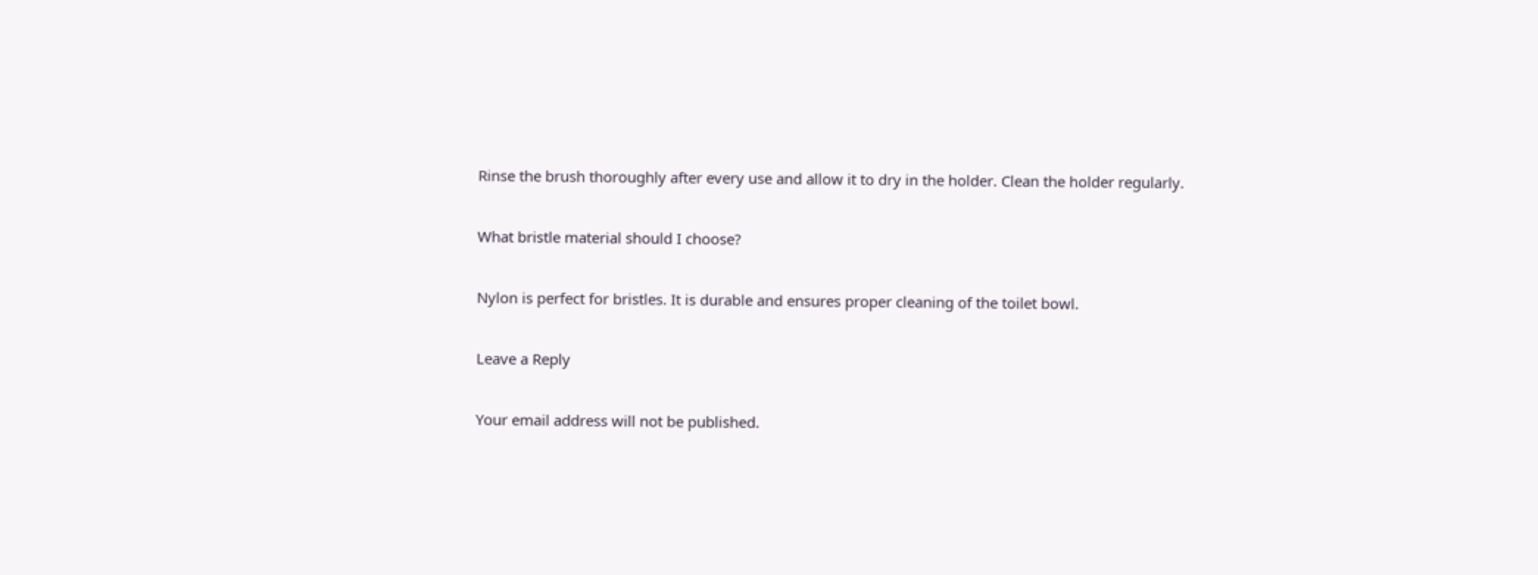Rinse the brush thoroughly after every use and allow it to dry in the holder. Clean the holder regularly.

What bristle material should I choose?

Nylon is perfect for bristles. It is durable and ensures proper cleaning of the toilet bowl.

Leave a Reply

Your email address will not be published.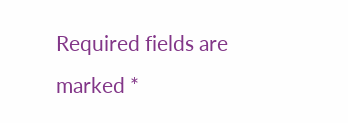Required fields are marked *